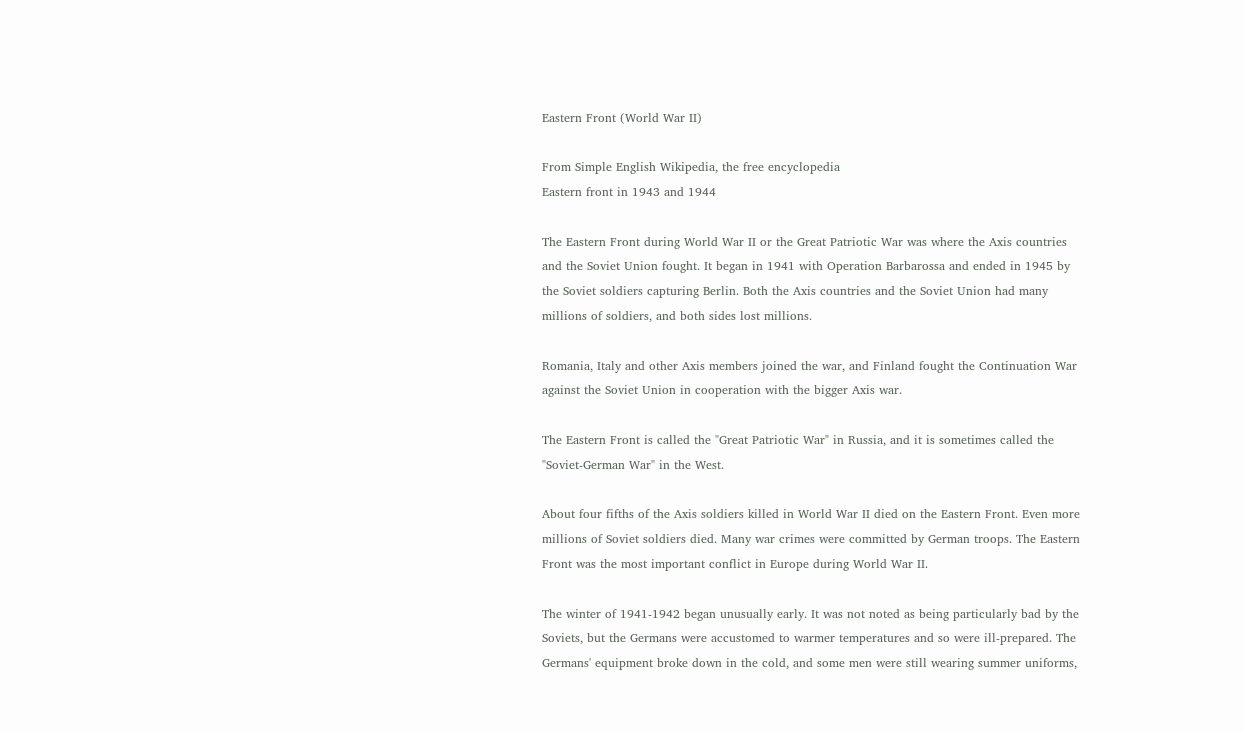Eastern Front (World War II)

From Simple English Wikipedia, the free encyclopedia
Eastern front in 1943 and 1944

The Eastern Front during World War II or the Great Patriotic War was where the Axis countries and the Soviet Union fought. It began in 1941 with Operation Barbarossa and ended in 1945 by the Soviet soldiers capturing Berlin. Both the Axis countries and the Soviet Union had many millions of soldiers, and both sides lost millions.

Romania, Italy and other Axis members joined the war, and Finland fought the Continuation War against the Soviet Union in cooperation with the bigger Axis war.

The Eastern Front is called the "Great Patriotic War" in Russia, and it is sometimes called the "Soviet-German War" in the West.

About four fifths of the Axis soldiers killed in World War II died on the Eastern Front. Even more millions of Soviet soldiers died. Many war crimes were committed by German troops. The Eastern Front was the most important conflict in Europe during World War II.

The winter of 1941-1942 began unusually early. It was not noted as being particularly bad by the Soviets, but the Germans were accustomed to warmer temperatures and so were ill-prepared. The Germans' equipment broke down in the cold, and some men were still wearing summer uniforms,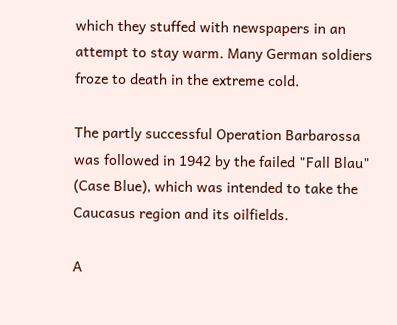which they stuffed with newspapers in an attempt to stay warm. Many German soldiers froze to death in the extreme cold.

The partly successful Operation Barbarossa was followed in 1942 by the failed "Fall Blau" (Case Blue), which was intended to take the Caucasus region and its oilfields.

A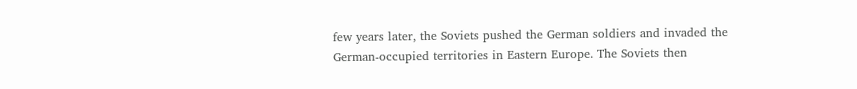few years later, the Soviets pushed the German soldiers and invaded the German-occupied territories in Eastern Europe. The Soviets then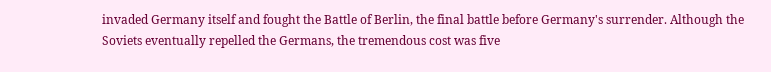invaded Germany itself and fought the Battle of Berlin, the final battle before Germany's surrender. Although the Soviets eventually repelled the Germans, the tremendous cost was five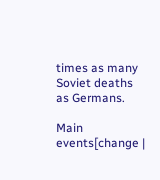times as many Soviet deaths as Germans.

Main events[change |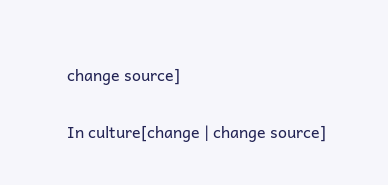change source]

In culture[change | change source]